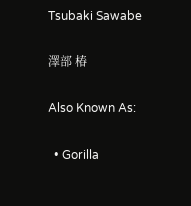Tsubaki Sawabe

澤部 椿

Also Known As:

  • Gorilla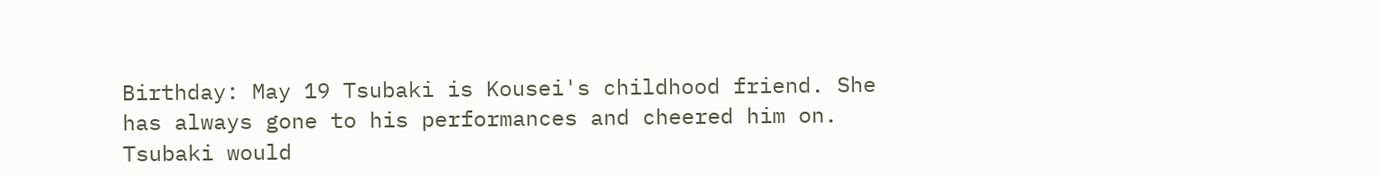Birthday: May 19 Tsubaki is Kousei's childhood friend. She has always gone to his performances and cheered him on. Tsubaki would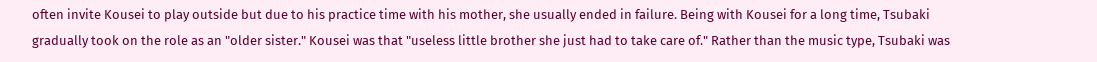often invite Kousei to play outside but due to his practice time with his mother, she usually ended in failure. Being with Kousei for a long time, Tsubaki gradually took on the role as an "older sister." Kousei was that "useless little brother she just had to take care of." Rather than the music type, Tsubaki was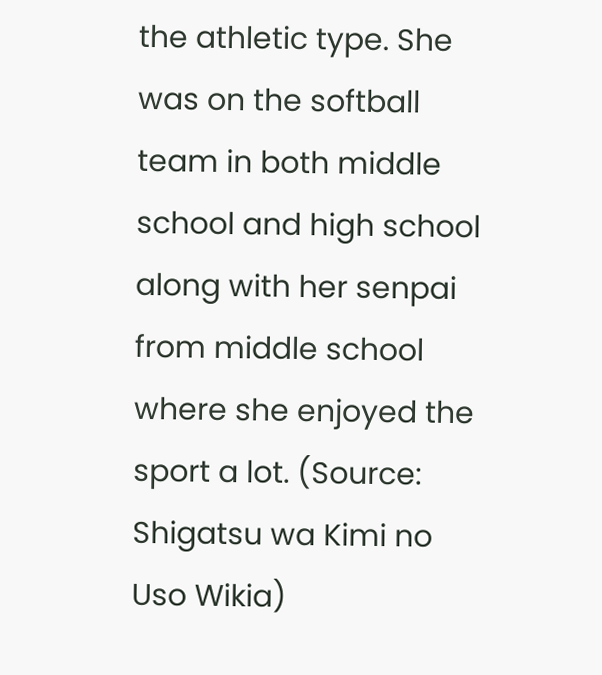the athletic type. She was on the softball team in both middle school and high school along with her senpai from middle school where she enjoyed the sport a lot. (Source: Shigatsu wa Kimi no Uso Wikia)